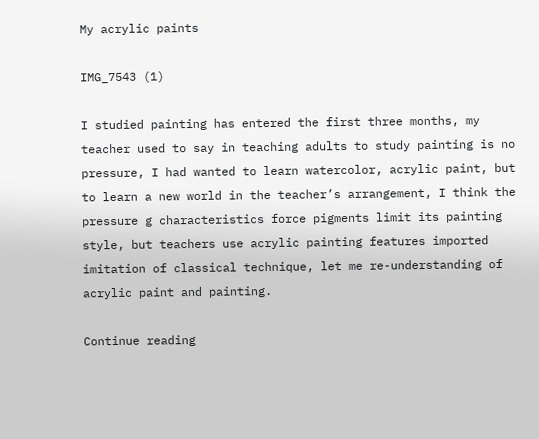My acrylic paints

IMG_7543 (1)

I studied painting has entered the first three months, my teacher used to say in teaching adults to study painting is no pressure, I had wanted to learn watercolor, acrylic paint, but to learn a new world in the teacher’s arrangement, I think the pressure g characteristics force pigments limit its painting style, but teachers use acrylic painting features imported imitation of classical technique, let me re-understanding of acrylic paint and painting.

Continue reading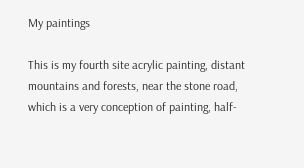My paintings

This is my fourth site acrylic painting, distant mountains and forests, near the stone road, which is a very conception of painting, half-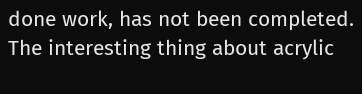done work, has not been completed.
The interesting thing about acrylic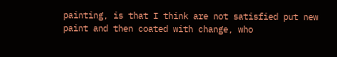painting, is that I think are not satisfied put new paint and then coated with change, who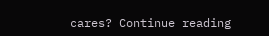cares? Continue reading